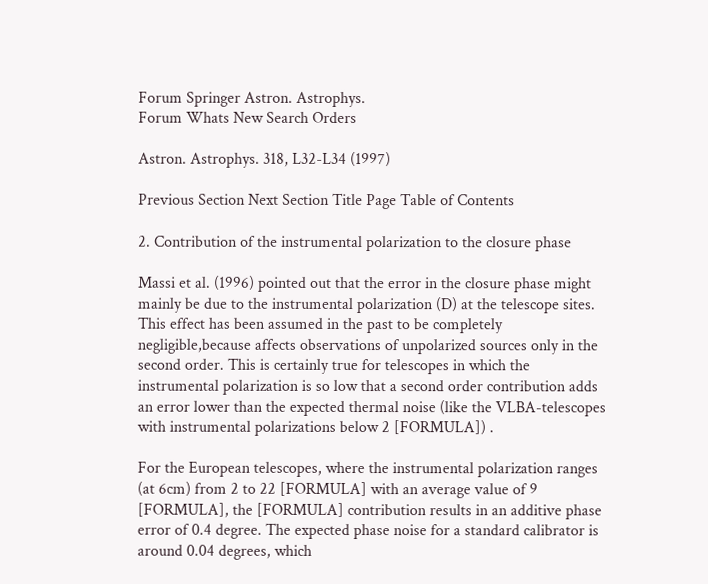Forum Springer Astron. Astrophys.
Forum Whats New Search Orders

Astron. Astrophys. 318, L32-L34 (1997)

Previous Section Next Section Title Page Table of Contents

2. Contribution of the instrumental polarization to the closure phase

Massi et al. (1996) pointed out that the error in the closure phase might mainly be due to the instrumental polarization (D) at the telescope sites. This effect has been assumed in the past to be completely negligible,because affects observations of unpolarized sources only in the second order. This is certainly true for telescopes in which the instrumental polarization is so low that a second order contribution adds an error lower than the expected thermal noise (like the VLBA-telescopes with instrumental polarizations below 2 [FORMULA]) .

For the European telescopes, where the instrumental polarization ranges (at 6cm) from 2 to 22 [FORMULA] with an average value of 9 [FORMULA], the [FORMULA] contribution results in an additive phase error of 0.4 degree. The expected phase noise for a standard calibrator is around 0.04 degrees, which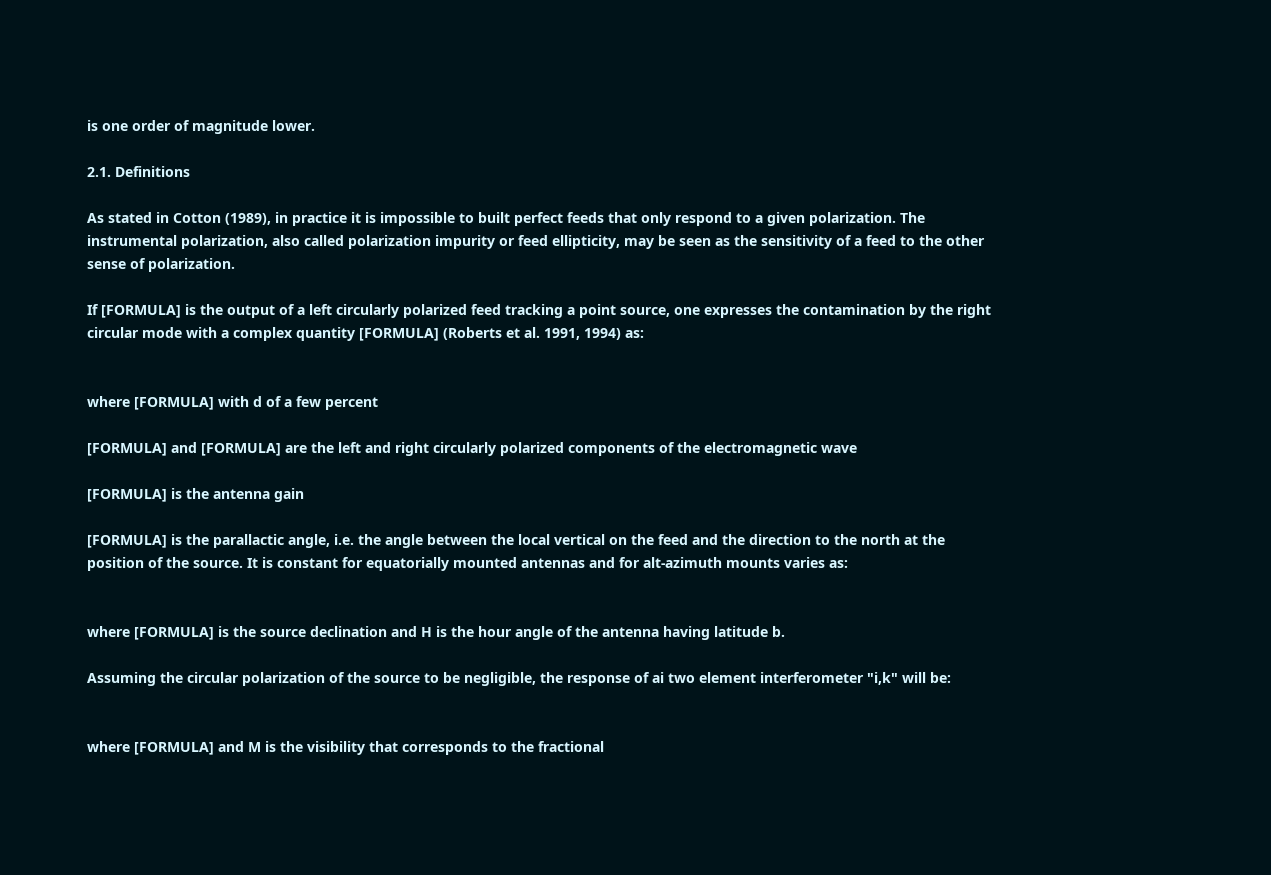is one order of magnitude lower.

2.1. Definitions

As stated in Cotton (1989), in practice it is impossible to built perfect feeds that only respond to a given polarization. The instrumental polarization, also called polarization impurity or feed ellipticity, may be seen as the sensitivity of a feed to the other sense of polarization.

If [FORMULA] is the output of a left circularly polarized feed tracking a point source, one expresses the contamination by the right circular mode with a complex quantity [FORMULA] (Roberts et al. 1991, 1994) as:


where [FORMULA] with d of a few percent

[FORMULA] and [FORMULA] are the left and right circularly polarized components of the electromagnetic wave

[FORMULA] is the antenna gain

[FORMULA] is the parallactic angle, i.e. the angle between the local vertical on the feed and the direction to the north at the position of the source. It is constant for equatorially mounted antennas and for alt-azimuth mounts varies as:


where [FORMULA] is the source declination and H is the hour angle of the antenna having latitude b.

Assuming the circular polarization of the source to be negligible, the response of ai two element interferometer "i,k" will be:


where [FORMULA] and M is the visibility that corresponds to the fractional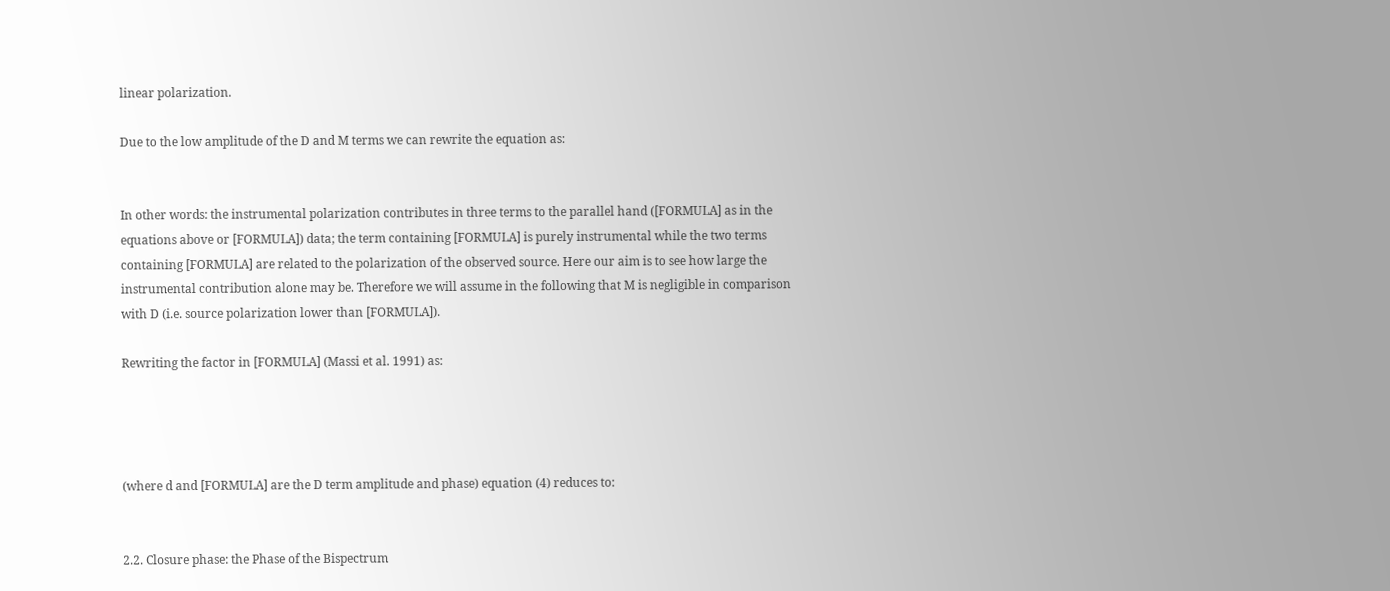linear polarization.

Due to the low amplitude of the D and M terms we can rewrite the equation as:


In other words: the instrumental polarization contributes in three terms to the parallel hand ([FORMULA] as in the equations above or [FORMULA]) data; the term containing [FORMULA] is purely instrumental while the two terms containing [FORMULA] are related to the polarization of the observed source. Here our aim is to see how large the instrumental contribution alone may be. Therefore we will assume in the following that M is negligible in comparison with D (i.e. source polarization lower than [FORMULA]).

Rewriting the factor in [FORMULA] (Massi et al. 1991) as:




(where d and [FORMULA] are the D term amplitude and phase) equation (4) reduces to:


2.2. Closure phase: the Phase of the Bispectrum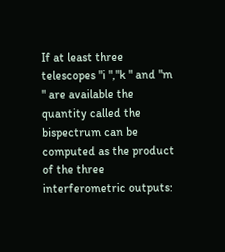If at least three telescopes "i ","k " and "m " are available the quantity called the bispectrum can be computed as the product of the three interferometric outputs: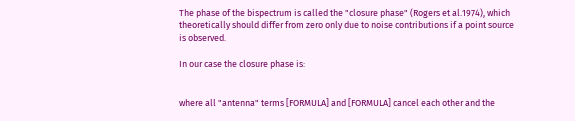The phase of the bispectrum is called the "closure phase" (Rogers et al.1974), which theoretically should differ from zero only due to noise contributions if a point source is observed.

In our case the closure phase is:


where all "antenna" terms [FORMULA] and [FORMULA] cancel each other and the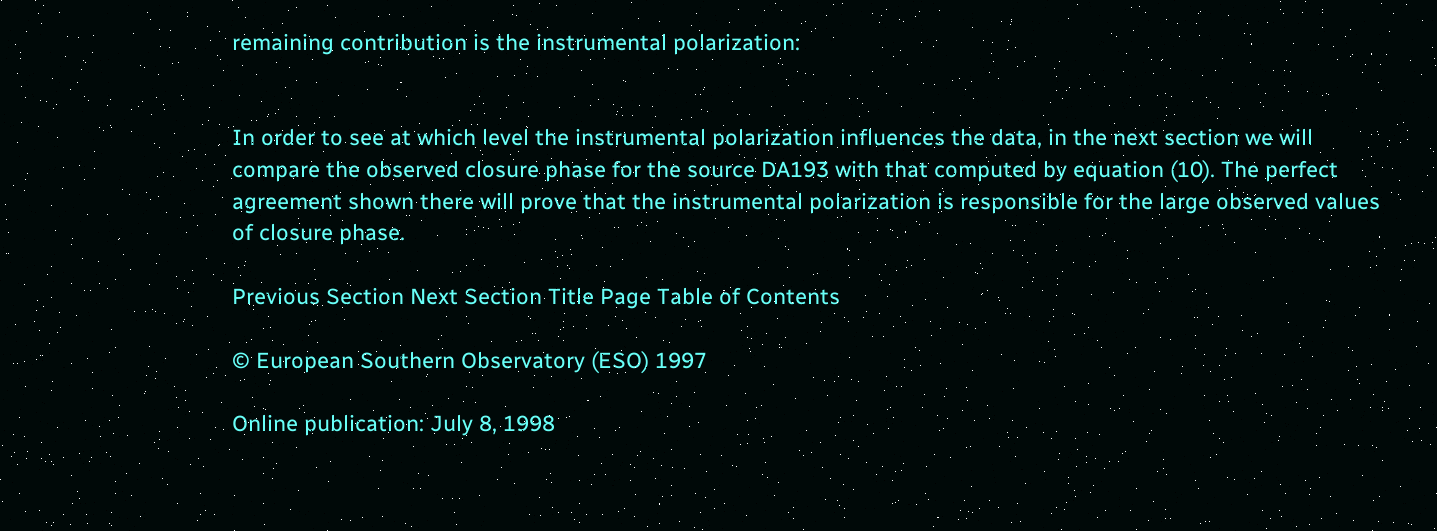remaining contribution is the instrumental polarization:


In order to see at which level the instrumental polarization influences the data, in the next section we will compare the observed closure phase for the source DA193 with that computed by equation (10). The perfect agreement shown there will prove that the instrumental polarization is responsible for the large observed values of closure phase.

Previous Section Next Section Title Page Table of Contents

© European Southern Observatory (ESO) 1997

Online publication: July 8, 1998